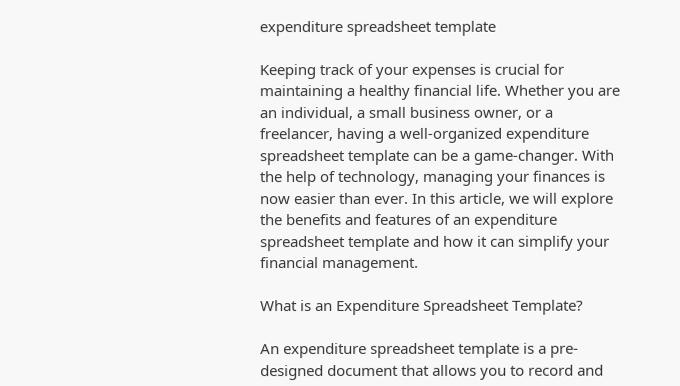expenditure spreadsheet template

Keeping track of your expenses is crucial for maintaining a healthy financial life. Whether you are an individual, a small business owner, or a freelancer, having a well-organized expenditure spreadsheet template can be a game-changer. With the help of technology, managing your finances is now easier than ever. In this article, we will explore the benefits and features of an expenditure spreadsheet template and how it can simplify your financial management.

What is an Expenditure Spreadsheet Template?

An expenditure spreadsheet template is a pre-designed document that allows you to record and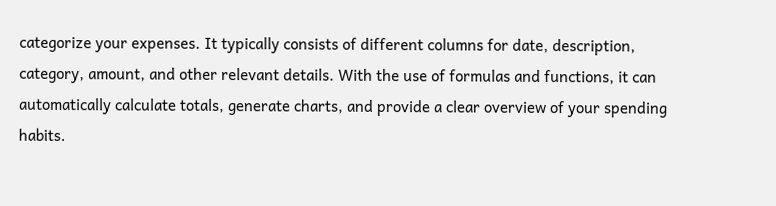categorize your expenses. It typically consists of different columns for date, description, category, amount, and other relevant details. With the use of formulas and functions, it can automatically calculate totals, generate charts, and provide a clear overview of your spending habits.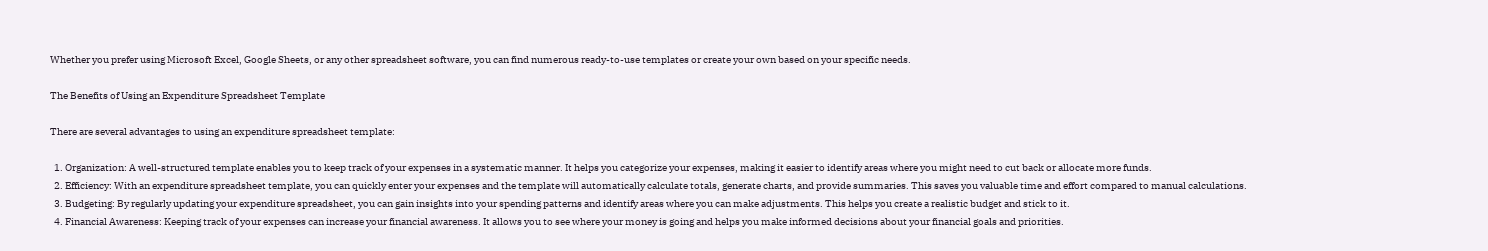Whether you prefer using Microsoft Excel, Google Sheets, or any other spreadsheet software, you can find numerous ready-to-use templates or create your own based on your specific needs.

The Benefits of Using an Expenditure Spreadsheet Template

There are several advantages to using an expenditure spreadsheet template:

  1. Organization: A well-structured template enables you to keep track of your expenses in a systematic manner. It helps you categorize your expenses, making it easier to identify areas where you might need to cut back or allocate more funds.
  2. Efficiency: With an expenditure spreadsheet template, you can quickly enter your expenses and the template will automatically calculate totals, generate charts, and provide summaries. This saves you valuable time and effort compared to manual calculations.
  3. Budgeting: By regularly updating your expenditure spreadsheet, you can gain insights into your spending patterns and identify areas where you can make adjustments. This helps you create a realistic budget and stick to it.
  4. Financial Awareness: Keeping track of your expenses can increase your financial awareness. It allows you to see where your money is going and helps you make informed decisions about your financial goals and priorities.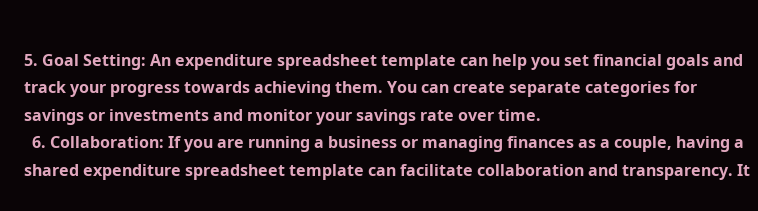5. Goal Setting: An expenditure spreadsheet template can help you set financial goals and track your progress towards achieving them. You can create separate categories for savings or investments and monitor your savings rate over time.
  6. Collaboration: If you are running a business or managing finances as a couple, having a shared expenditure spreadsheet template can facilitate collaboration and transparency. It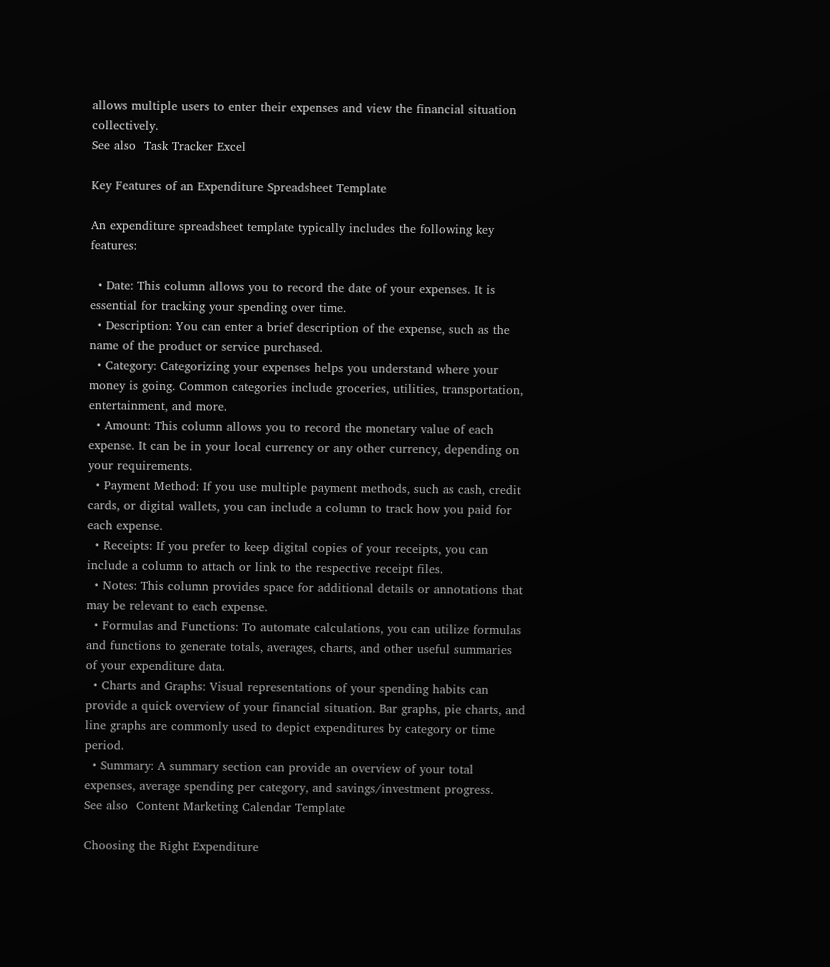allows multiple users to enter their expenses and view the financial situation collectively.
See also  Task Tracker Excel

Key Features of an Expenditure Spreadsheet Template

An expenditure spreadsheet template typically includes the following key features:

  • Date: This column allows you to record the date of your expenses. It is essential for tracking your spending over time.
  • Description: You can enter a brief description of the expense, such as the name of the product or service purchased.
  • Category: Categorizing your expenses helps you understand where your money is going. Common categories include groceries, utilities, transportation, entertainment, and more.
  • Amount: This column allows you to record the monetary value of each expense. It can be in your local currency or any other currency, depending on your requirements.
  • Payment Method: If you use multiple payment methods, such as cash, credit cards, or digital wallets, you can include a column to track how you paid for each expense.
  • Receipts: If you prefer to keep digital copies of your receipts, you can include a column to attach or link to the respective receipt files.
  • Notes: This column provides space for additional details or annotations that may be relevant to each expense.
  • Formulas and Functions: To automate calculations, you can utilize formulas and functions to generate totals, averages, charts, and other useful summaries of your expenditure data.
  • Charts and Graphs: Visual representations of your spending habits can provide a quick overview of your financial situation. Bar graphs, pie charts, and line graphs are commonly used to depict expenditures by category or time period.
  • Summary: A summary section can provide an overview of your total expenses, average spending per category, and savings/investment progress.
See also  Content Marketing Calendar Template

Choosing the Right Expenditure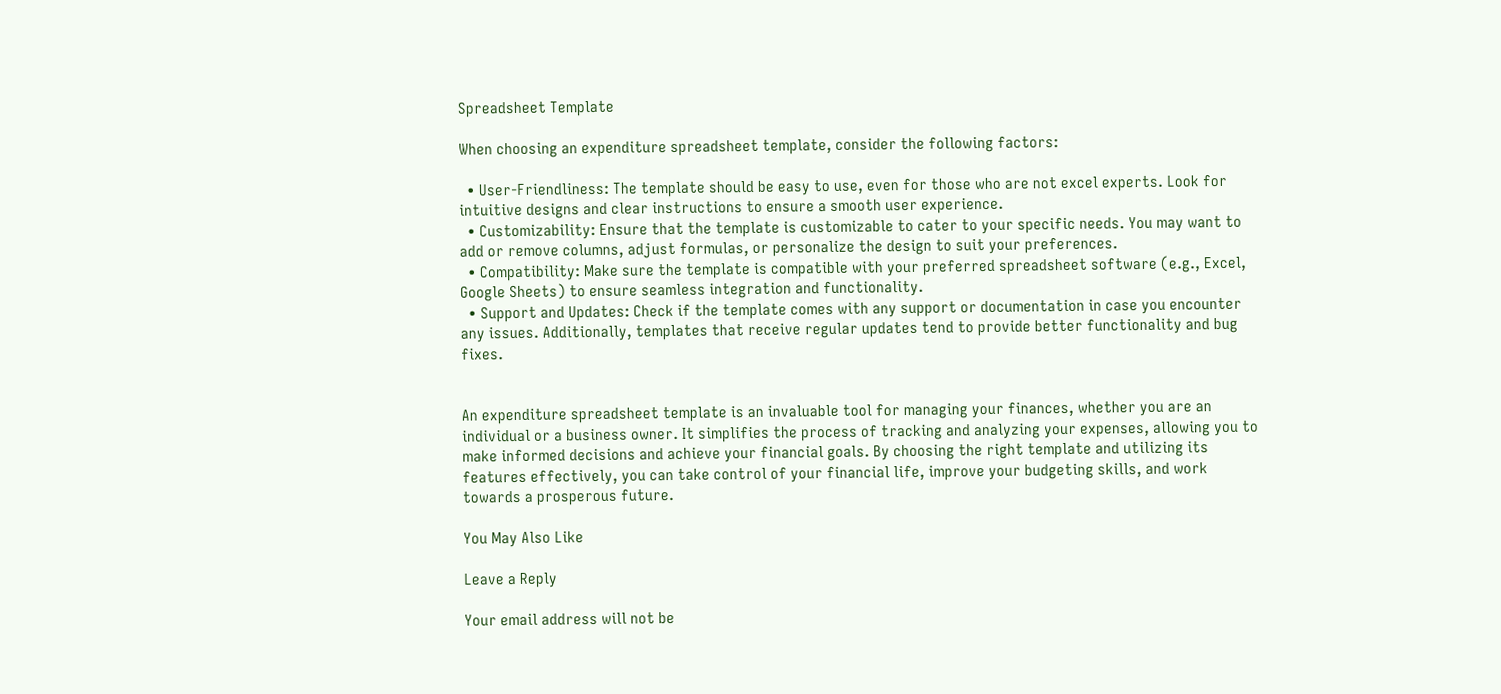Spreadsheet Template

When choosing an expenditure spreadsheet template, consider the following factors:

  • User-Friendliness: The template should be easy to use, even for those who are not excel experts. Look for intuitive designs and clear instructions to ensure a smooth user experience.
  • Customizability: Ensure that the template is customizable to cater to your specific needs. You may want to add or remove columns, adjust formulas, or personalize the design to suit your preferences.
  • Compatibility: Make sure the template is compatible with your preferred spreadsheet software (e.g., Excel, Google Sheets) to ensure seamless integration and functionality.
  • Support and Updates: Check if the template comes with any support or documentation in case you encounter any issues. Additionally, templates that receive regular updates tend to provide better functionality and bug fixes.


An expenditure spreadsheet template is an invaluable tool for managing your finances, whether you are an individual or a business owner. It simplifies the process of tracking and analyzing your expenses, allowing you to make informed decisions and achieve your financial goals. By choosing the right template and utilizing its features effectively, you can take control of your financial life, improve your budgeting skills, and work towards a prosperous future.

You May Also Like

Leave a Reply

Your email address will not be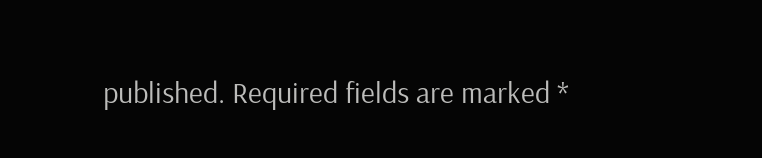published. Required fields are marked *